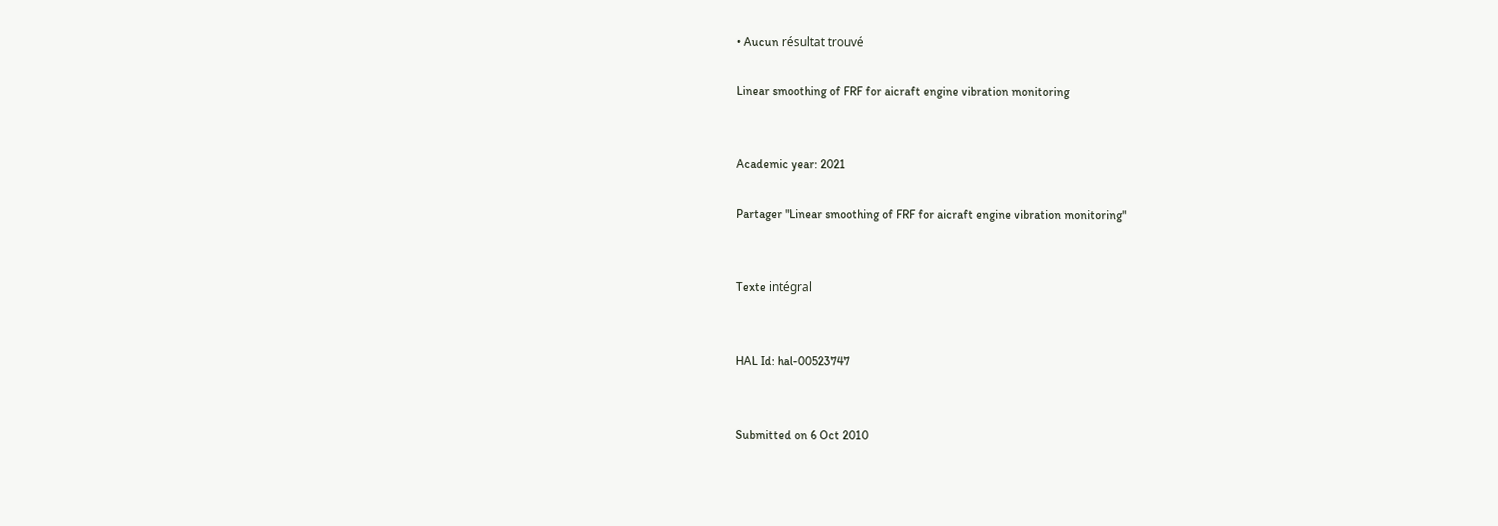• Aucun résultat trouvé

Linear smoothing of FRF for aicraft engine vibration monitoring


Academic year: 2021

Partager "Linear smoothing of FRF for aicraft engine vibration monitoring"


Texte intégral


HAL Id: hal-00523747


Submitted on 6 Oct 2010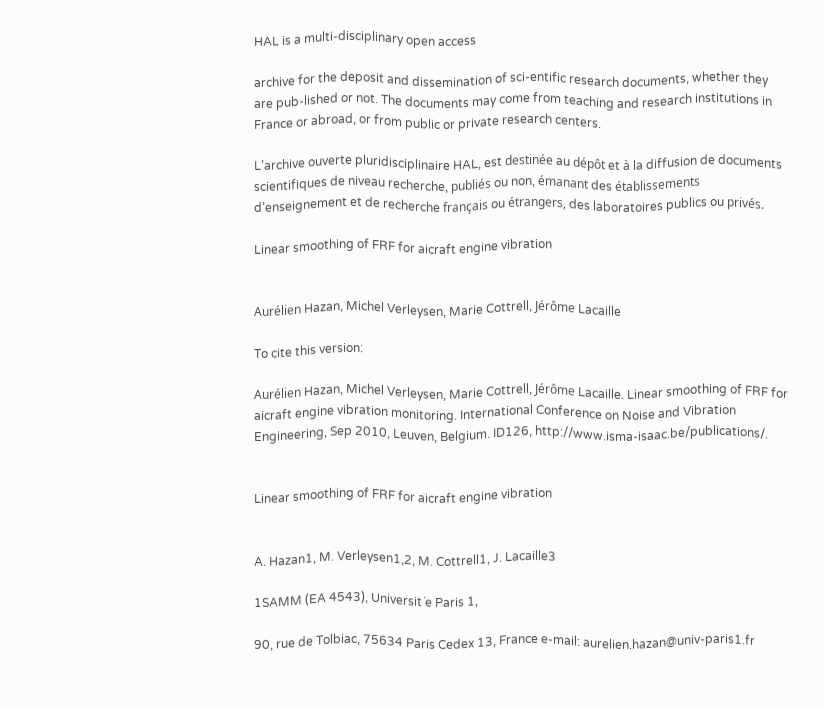HAL is a multi-disciplinary open access

archive for the deposit and dissemination of sci-entific research documents, whether they are pub-lished or not. The documents may come from teaching and research institutions in France or abroad, or from public or private research centers.

L’archive ouverte pluridisciplinaire HAL, est destinée au dépôt et à la diffusion de documents scientifiques de niveau recherche, publiés ou non, émanant des établissements d’enseignement et de recherche français ou étrangers, des laboratoires publics ou privés.

Linear smoothing of FRF for aicraft engine vibration


Aurélien Hazan, Michel Verleysen, Marie Cottrell, Jérôme Lacaille

To cite this version:

Aurélien Hazan, Michel Verleysen, Marie Cottrell, Jérôme Lacaille. Linear smoothing of FRF for aicraft engine vibration monitoring. International Conference on Noise and Vibration Engineering, Sep 2010, Leuven, Belgium. ID126, http://www.isma-isaac.be/publications/.


Linear smoothing of FRF for aicraft engine vibration


A. Hazan1, M. Verleysen1,2, M. Cottrell1, J. Lacaille3

1SAMM (EA 4543), Universit´e Paris 1,

90, rue de Tolbiac, 75634 Paris Cedex 13, France e-mail: aurelien.hazan@univ-paris1.fr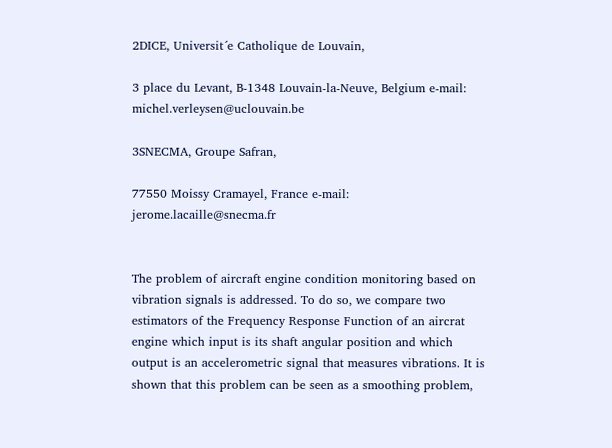2DICE, Universit´e Catholique de Louvain,

3 place du Levant, B-1348 Louvain-la-Neuve, Belgium e-mail: michel.verleysen@uclouvain.be

3SNECMA, Groupe Safran,

77550 Moissy Cramayel, France e-mail: jerome.lacaille@snecma.fr


The problem of aircraft engine condition monitoring based on vibration signals is addressed. To do so, we compare two estimators of the Frequency Response Function of an aircrat engine which input is its shaft angular position and which output is an accelerometric signal that measures vibrations. It is shown that this problem can be seen as a smoothing problem,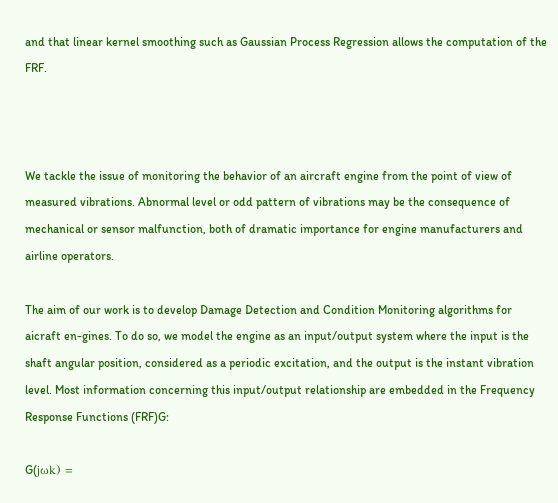and that linear kernel smoothing such as Gaussian Process Regression allows the computation of the FRF.



We tackle the issue of monitoring the behavior of an aircraft engine from the point of view of measured vibrations. Abnormal level or odd pattern of vibrations may be the consequence of mechanical or sensor malfunction, both of dramatic importance for engine manufacturers and airline operators.

The aim of our work is to develop Damage Detection and Condition Monitoring algorithms for aicraft en-gines. To do so, we model the engine as an input/output system where the input is the shaft angular position, considered as a periodic excitation, and the output is the instant vibration level. Most information concerning this input/output relationship are embedded in the Frequency Response Functions (FRF)G:

G(jωk) =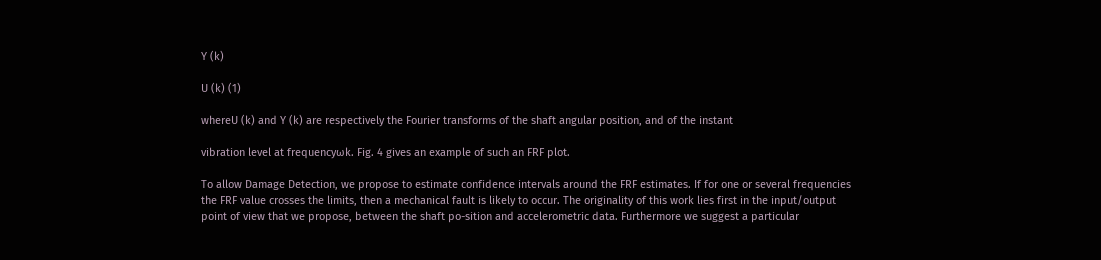Y (k)

U (k) (1)

whereU (k) and Y (k) are respectively the Fourier transforms of the shaft angular position, and of the instant

vibration level at frequencyωk. Fig. 4 gives an example of such an FRF plot.

To allow Damage Detection, we propose to estimate confidence intervals around the FRF estimates. If for one or several frequencies the FRF value crosses the limits, then a mechanical fault is likely to occur. The originality of this work lies first in the input/output point of view that we propose, between the shaft po-sition and accelerometric data. Furthermore we suggest a particular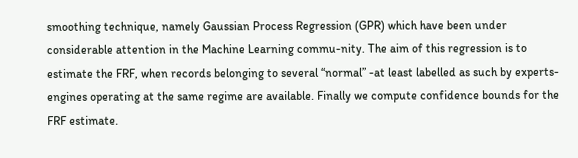smoothing technique, namely Gaussian Process Regression (GPR) which have been under considerable attention in the Machine Learning commu-nity. The aim of this regression is to estimate the FRF, when records belonging to several “normal” -at least labelled as such by experts- engines operating at the same regime are available. Finally we compute confidence bounds for the FRF estimate.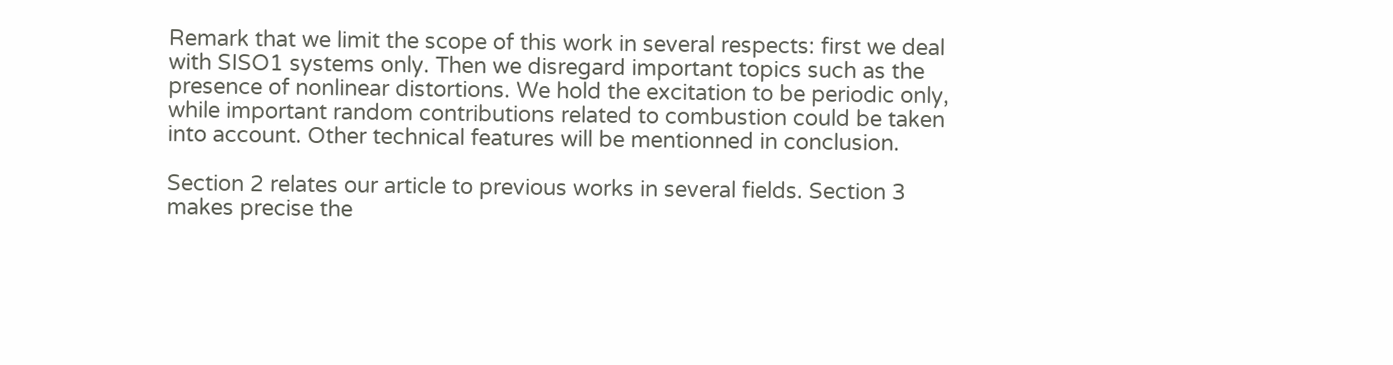Remark that we limit the scope of this work in several respects: first we deal with SISO1 systems only. Then we disregard important topics such as the presence of nonlinear distortions. We hold the excitation to be periodic only, while important random contributions related to combustion could be taken into account. Other technical features will be mentionned in conclusion.

Section 2 relates our article to previous works in several fields. Section 3 makes precise the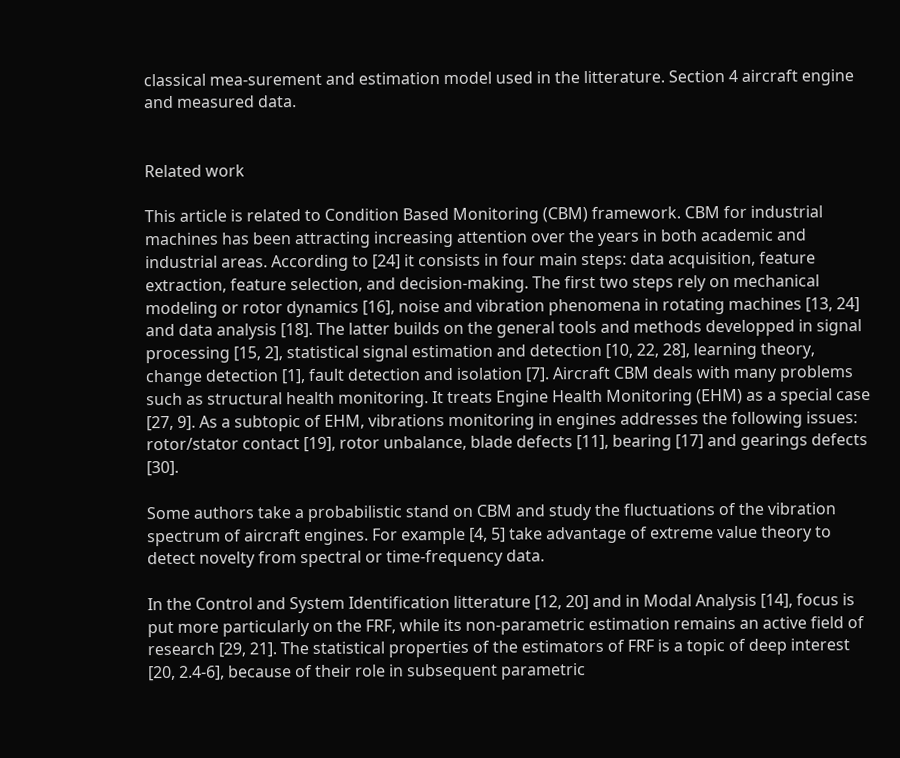classical mea-surement and estimation model used in the litterature. Section 4 aircraft engine and measured data.


Related work

This article is related to Condition Based Monitoring (CBM) framework. CBM for industrial machines has been attracting increasing attention over the years in both academic and industrial areas. According to [24] it consists in four main steps: data acquisition, feature extraction, feature selection, and decision-making. The first two steps rely on mechanical modeling or rotor dynamics [16], noise and vibration phenomena in rotating machines [13, 24] and data analysis [18]. The latter builds on the general tools and methods developped in signal processing [15, 2], statistical signal estimation and detection [10, 22, 28], learning theory, change detection [1], fault detection and isolation [7]. Aircraft CBM deals with many problems such as structural health monitoring. It treats Engine Health Monitoring (EHM) as a special case [27, 9]. As a subtopic of EHM, vibrations monitoring in engines addresses the following issues: rotor/stator contact [19], rotor unbalance, blade defects [11], bearing [17] and gearings defects [30].

Some authors take a probabilistic stand on CBM and study the fluctuations of the vibration spectrum of aircraft engines. For example [4, 5] take advantage of extreme value theory to detect novelty from spectral or time-frequency data.

In the Control and System Identification litterature [12, 20] and in Modal Analysis [14], focus is put more particularly on the FRF, while its non-parametric estimation remains an active field of research [29, 21]. The statistical properties of the estimators of FRF is a topic of deep interest [20, 2.4-6], because of their role in subsequent parametric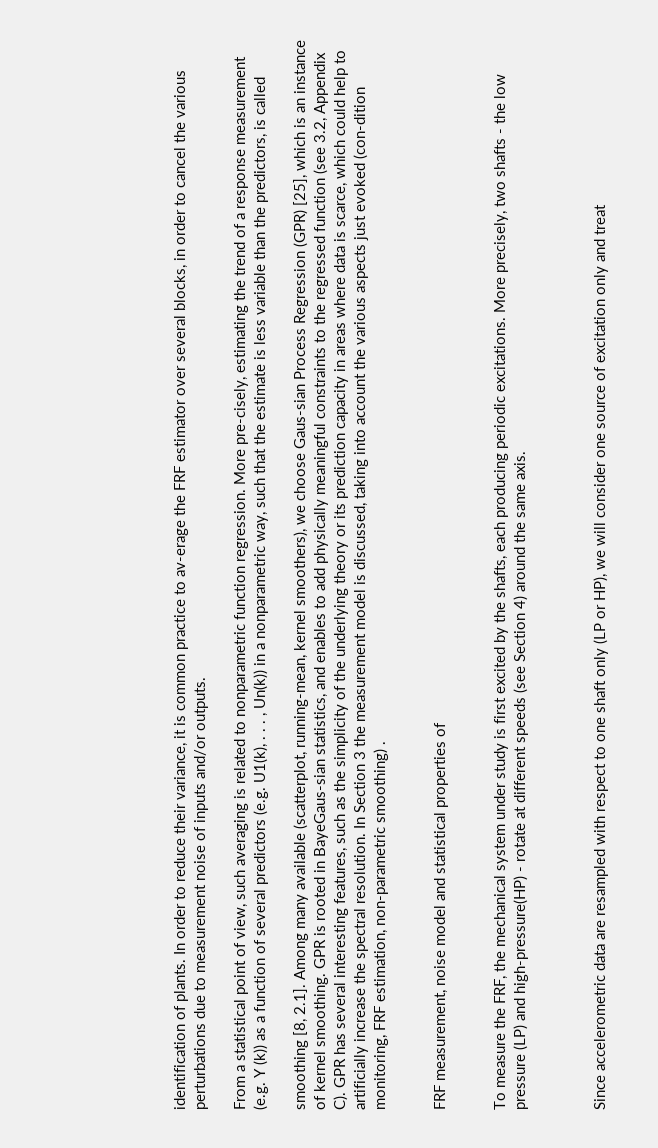identification of plants. In order to reduce their variance, it is common practice to av-erage the FRF estimator over several blocks, in order to cancel the various perturbations due to measurement noise of inputs and/or outputs.

From a statistical point of view, such averaging is related to nonparametric function regression. More pre-cisely, estimating the trend of a response measurement (e.g. Y (k)) as a function of several predictors (e.g. U1(k), . . . , Un(k)) in a nonparametric way, such that the estimate is less variable than the predictors, is called

smoothing [8, 2.1]. Among many available (scatterplot, running-mean, kernel smoothers), we choose Gaus-sian Process Regression (GPR) [25], which is an instance of kernel smoothing. GPR is rooted in BayeGaus-sian statistics, and enables to add physically meaningful constraints to the regressed function (see 3.2, Appendix C). GPR has several interesting features, such as the simplicity of the underlying theory or its prediction capacity in areas where data is scarce, which could help to artificially increase the spectral resolution. In Section 3 the measurement model is discussed, taking into account the various aspects just evoked (con-dition monitoring, FRF estimation, non-parametric smoothing) .


FRF measurement, noise model and statistical properties of


To measure the FRF, the mechanical system under study is first excited by the shafts, each producing periodic excitations. More precisely, two shafts - the low pressure (LP) and high-pressure(HP) - rotate at different speeds (see Section 4) around the same axis.



Since accelerometric data are resampled with respect to one shaft only (LP or HP), we will consider one source of excitation only and treat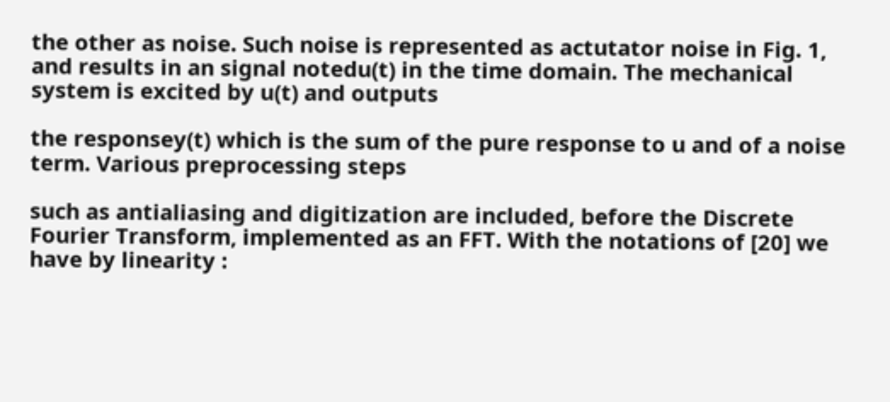the other as noise. Such noise is represented as actutator noise in Fig. 1, and results in an signal notedu(t) in the time domain. The mechanical system is excited by u(t) and outputs

the responsey(t) which is the sum of the pure response to u and of a noise term. Various preprocessing steps

such as antialiasing and digitization are included, before the Discrete Fourier Transform, implemented as an FFT. With the notations of [20] we have by linearity :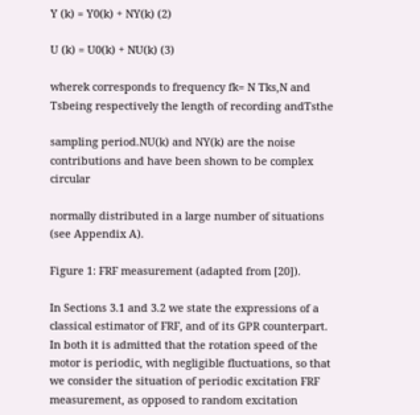Y (k) = Y0(k) + NY(k) (2)

U (k) = U0(k) + NU(k) (3)

wherek corresponds to frequency fk= N Tks,N and Tsbeing respectively the length of recording andTsthe

sampling period.NU(k) and NY(k) are the noise contributions and have been shown to be complex circular

normally distributed in a large number of situations (see Appendix A).

Figure 1: FRF measurement (adapted from [20]).

In Sections 3.1 and 3.2 we state the expressions of a classical estimator of FRF, and of its GPR counterpart. In both it is admitted that the rotation speed of the motor is periodic, with negligible fluctuations, so that we consider the situation of periodic excitation FRF measurement, as opposed to random excitation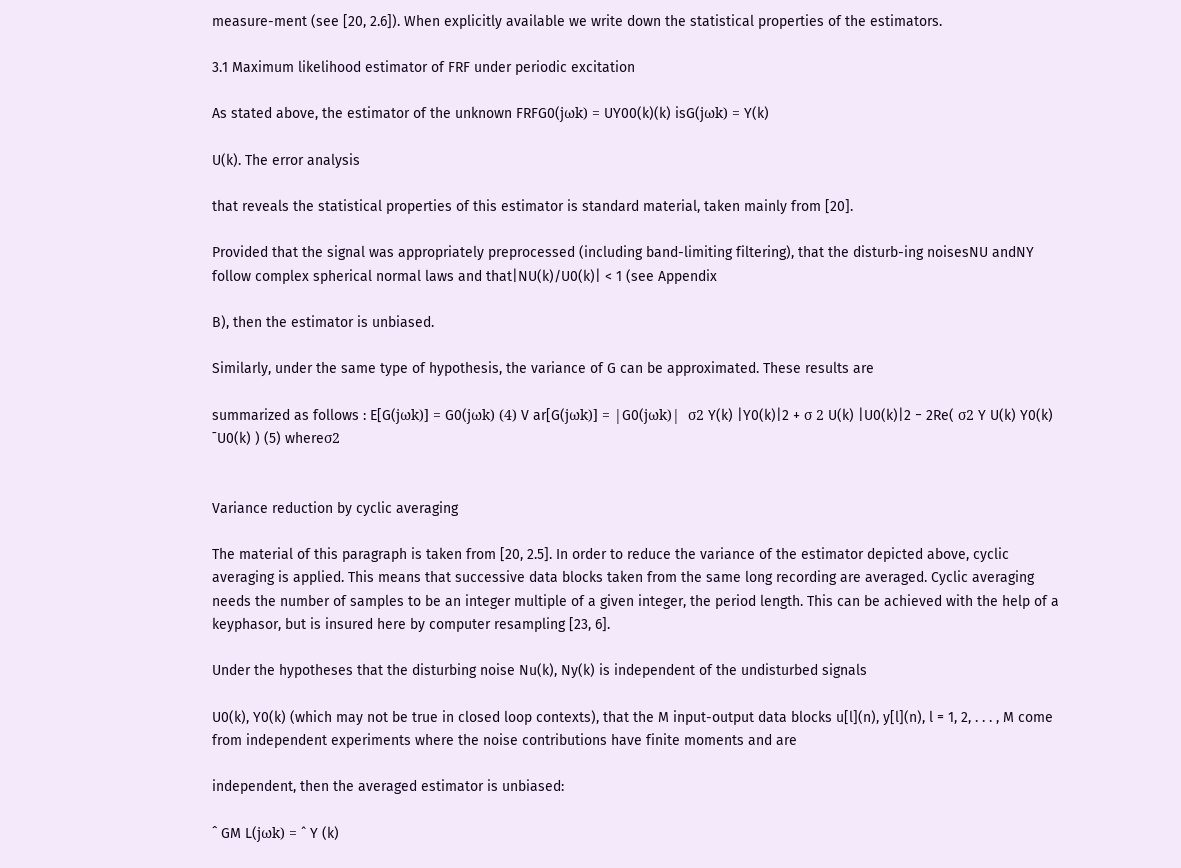measure-ment (see [20, 2.6]). When explicitly available we write down the statistical properties of the estimators.

3.1 Maximum likelihood estimator of FRF under periodic excitation

As stated above, the estimator of the unknown FRFG0(jωk) = UY00(k)(k) isG(jωk) = Y(k)

U(k). The error analysis

that reveals the statistical properties of this estimator is standard material, taken mainly from [20].

Provided that the signal was appropriately preprocessed (including band-limiting filtering), that the disturb-ing noisesNU andNY follow complex spherical normal laws and that|NU(k)/U0(k)| < 1 (see Appendix

B), then the estimator is unbiased.

Similarly, under the same type of hypothesis, the variance of G can be approximated. These results are

summarized as follows : E[G(jωk)] = G0(jωk) (4) V ar[G(jωk)] = |G0(jωk)|  σ2 Y(k) |Y0(k)|2 + σ 2 U(k) |U0(k)|2 − 2Re( σ2 Y U(k) Y0(k) ¯U0(k) ) (5) whereσ2


Variance reduction by cyclic averaging

The material of this paragraph is taken from [20, 2.5]. In order to reduce the variance of the estimator depicted above, cyclic averaging is applied. This means that successive data blocks taken from the same long recording are averaged. Cyclic averaging needs the number of samples to be an integer multiple of a given integer, the period length. This can be achieved with the help of a keyphasor, but is insured here by computer resampling [23, 6].

Under the hypotheses that the disturbing noise Nu(k), Ny(k) is independent of the undisturbed signals

U0(k), Y0(k) (which may not be true in closed loop contexts), that the M input-output data blocks u[l](n), y[l](n), l = 1, 2, . . . , M come from independent experiments where the noise contributions have finite moments and are

independent, then the averaged estimator is unbiased:

ˆ GM L(jωk) = ˆ Y (k)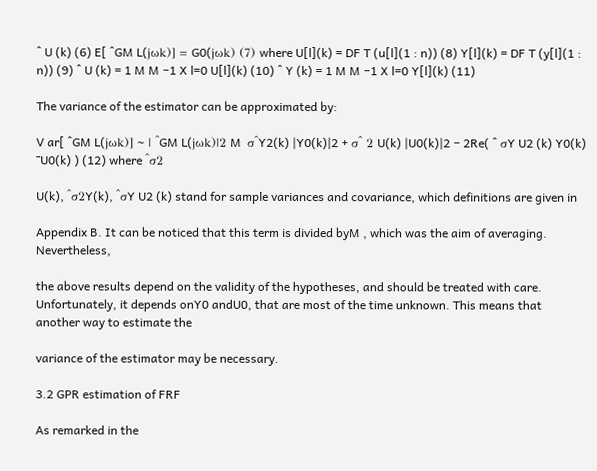ˆ U (k) (6) E[ ˆGM L(jωk)] = G0(jωk) (7) where U[l](k) = DF T (u[l](1 : n)) (8) Y[l](k) = DF T (y[l](1 : n)) (9) ˆ U (k) = 1 M M −1 X l=0 U[l](k) (10) ˆ Y (k) = 1 M M −1 X l=0 Y[l](k) (11)

The variance of the estimator can be approximated by:

V ar[ ˆGM L(jωk)] ∼ | ˆGM L(jωk)|2 M  σˆY2(k) |Y0(k)|2 + σˆ 2 U(k) |U0(k)|2 − 2Re( ˆ σY U2 (k) Y0(k) ¯U0(k) ) (12) where ˆσ2

U(k), ˆσ2Y(k), ˆσY U2 (k) stand for sample variances and covariance, which definitions are given in

Appendix B. It can be noticed that this term is divided byM , which was the aim of averaging. Nevertheless,

the above results depend on the validity of the hypotheses, and should be treated with care. Unfortunately, it depends onY0 andU0, that are most of the time unknown. This means that another way to estimate the

variance of the estimator may be necessary.

3.2 GPR estimation of FRF

As remarked in the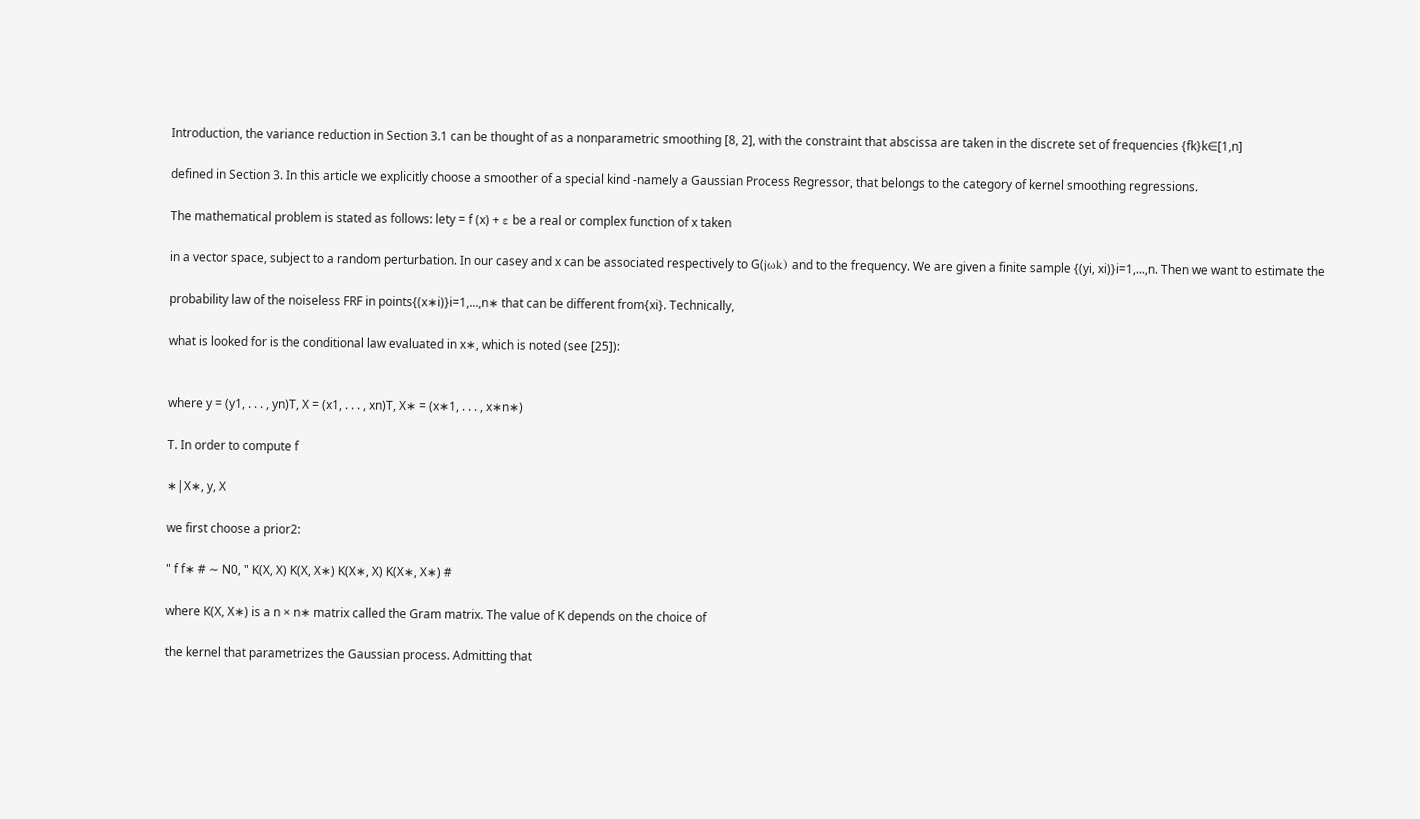Introduction, the variance reduction in Section 3.1 can be thought of as a nonparametric smoothing [8, 2], with the constraint that abscissa are taken in the discrete set of frequencies {fk}k∈[1,n]

defined in Section 3. In this article we explicitly choose a smoother of a special kind -namely a Gaussian Process Regressor, that belongs to the category of kernel smoothing regressions.

The mathematical problem is stated as follows: lety = f (x) + ε be a real or complex function of x taken

in a vector space, subject to a random perturbation. In our casey and x can be associated respectively to G(jωk) and to the frequency. We are given a finite sample {(yi, xi)}i=1,...,n. Then we want to estimate the

probability law of the noiseless FRF in points{(x∗i)}i=1,...,n∗ that can be different from{xi}. Technically,

what is looked for is the conditional law evaluated in x∗, which is noted (see [25]):


where y = (y1, . . . , yn)T, X = (x1, . . . , xn)T, X∗ = (x∗1, . . . , x∗n∗)

T. In order to compute f

∗|X∗, y, X

we first choose a prior2:

" f f∗ # ∼ N0, " K(X, X) K(X, X∗) K(X∗, X) K(X∗, X∗) #

where K(X, X∗) is a n × n∗ matrix called the Gram matrix. The value of K depends on the choice of

the kernel that parametrizes the Gaussian process. Admitting that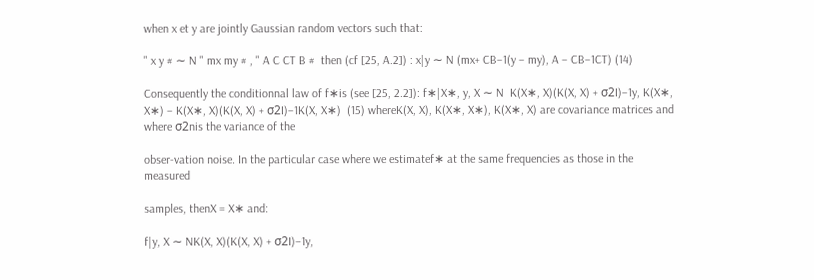when x et y are jointly Gaussian random vectors such that:

" x y # ∼ N " mx my # , " A C CT B #  then (cf [25, A.2]) : x|y ∼ N (mx+ CB−1(y − my), A − CB−1CT) (14)

Consequently the conditionnal law of f∗is (see [25, 2.2]): f∗|X∗, y, X ∼ N  K(X∗, X)(K(X, X) + σ2I)−1y, K(X∗, X∗) − K(X∗, X)(K(X, X) + σ2I)−1K(X, X∗)  (15) whereK(X, X), K(X∗, X∗), K(X∗, X) are covariance matrices and where σ2nis the variance of the

obser-vation noise. In the particular case where we estimatef∗ at the same frequencies as those in the measured

samples, thenX = X∗ and:

f|y, X ∼ NK(X, X)(K(X, X) + σ2I)−1y,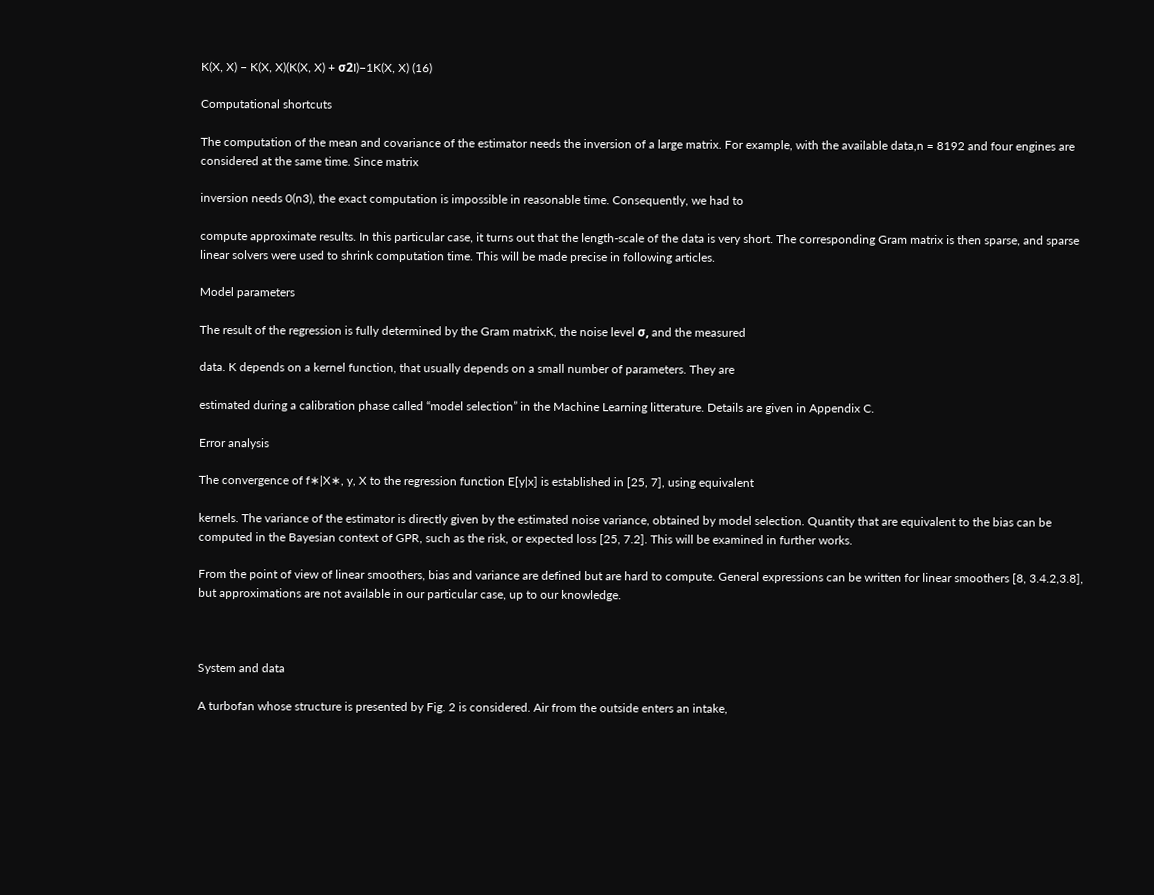K(X, X) − K(X, X)(K(X, X) + σ2I)−1K(X, X) (16)

Computational shortcuts

The computation of the mean and covariance of the estimator needs the inversion of a large matrix. For example, with the available data,n = 8192 and four engines are considered at the same time. Since matrix

inversion needs 0(n3), the exact computation is impossible in reasonable time. Consequently, we had to

compute approximate results. In this particular case, it turns out that the length-scale of the data is very short. The corresponding Gram matrix is then sparse, and sparse linear solvers were used to shrink computation time. This will be made precise in following articles.

Model parameters

The result of the regression is fully determined by the Gram matrixK, the noise level σ, and the measured

data. K depends on a kernel function, that usually depends on a small number of parameters. They are

estimated during a calibration phase called “model selection” in the Machine Learning litterature. Details are given in Appendix C.

Error analysis

The convergence of f∗|X∗, y, X to the regression function E[y|x] is established in [25, 7], using equivalent

kernels. The variance of the estimator is directly given by the estimated noise variance, obtained by model selection. Quantity that are equivalent to the bias can be computed in the Bayesian context of GPR, such as the risk, or expected loss [25, 7.2]. This will be examined in further works.

From the point of view of linear smoothers, bias and variance are defined but are hard to compute. General expressions can be written for linear smoothers [8, 3.4.2,3.8], but approximations are not available in our particular case, up to our knowledge.



System and data

A turbofan whose structure is presented by Fig. 2 is considered. Air from the outside enters an intake,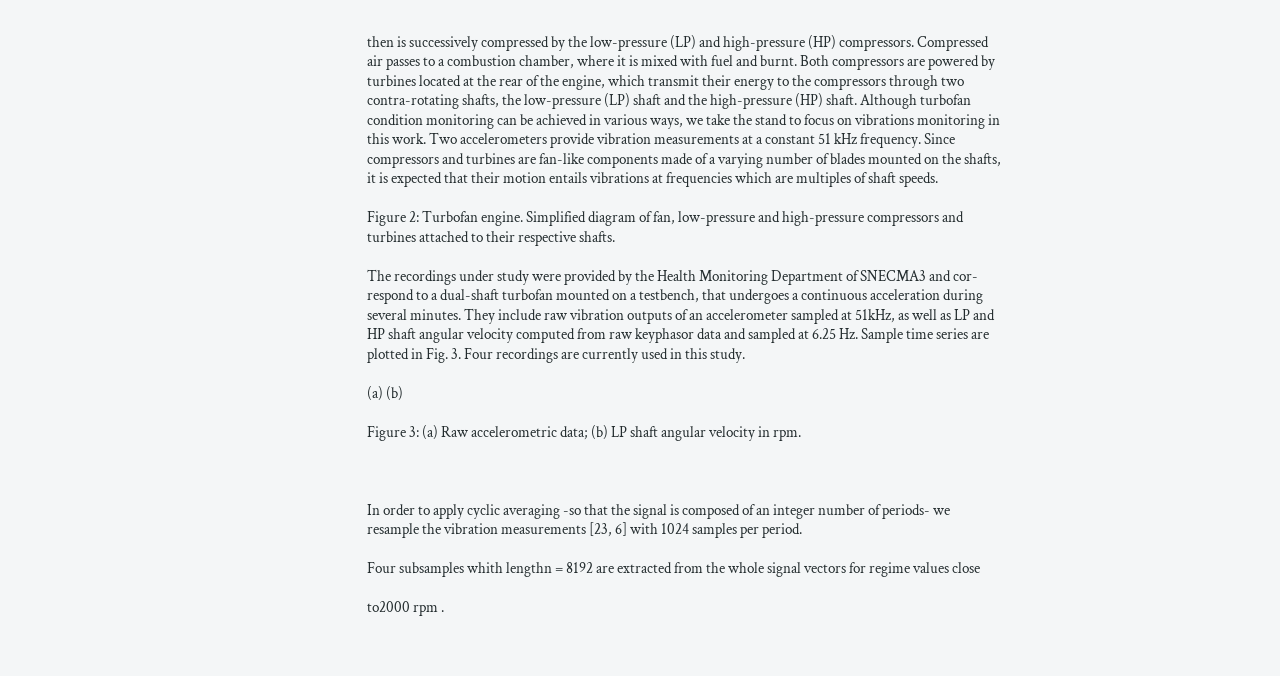then is successively compressed by the low-pressure (LP) and high-pressure (HP) compressors. Compressed air passes to a combustion chamber, where it is mixed with fuel and burnt. Both compressors are powered by turbines located at the rear of the engine, which transmit their energy to the compressors through two contra-rotating shafts, the low-pressure (LP) shaft and the high-pressure (HP) shaft. Although turbofan condition monitoring can be achieved in various ways, we take the stand to focus on vibrations monitoring in this work. Two accelerometers provide vibration measurements at a constant 51 kHz frequency. Since compressors and turbines are fan-like components made of a varying number of blades mounted on the shafts, it is expected that their motion entails vibrations at frequencies which are multiples of shaft speeds.

Figure 2: Turbofan engine. Simplified diagram of fan, low-pressure and high-pressure compressors and turbines attached to their respective shafts.

The recordings under study were provided by the Health Monitoring Department of SNECMA3 and cor-respond to a dual-shaft turbofan mounted on a testbench, that undergoes a continuous acceleration during several minutes. They include raw vibration outputs of an accelerometer sampled at 51kHz, as well as LP and HP shaft angular velocity computed from raw keyphasor data and sampled at 6.25 Hz. Sample time series are plotted in Fig. 3. Four recordings are currently used in this study.

(a) (b)

Figure 3: (a) Raw accelerometric data; (b) LP shaft angular velocity in rpm.



In order to apply cyclic averaging -so that the signal is composed of an integer number of periods- we resample the vibration measurements [23, 6] with 1024 samples per period.

Four subsamples whith lengthn = 8192 are extracted from the whole signal vectors for regime values close

to2000 rpm .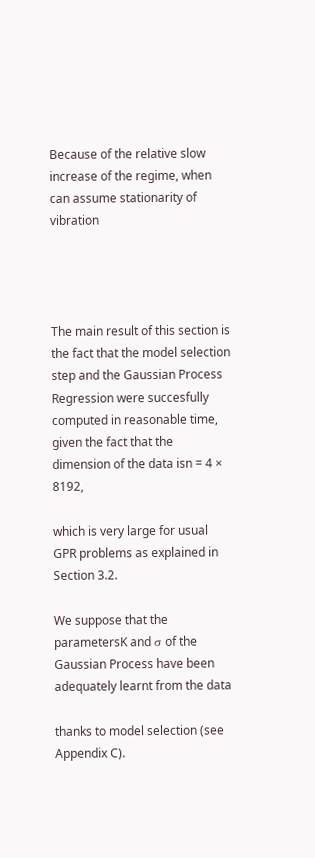Because of the relative slow increase of the regime, when can assume stationarity of vibration




The main result of this section is the fact that the model selection step and the Gaussian Process Regression were succesfully computed in reasonable time, given the fact that the dimension of the data isn = 4 × 8192,

which is very large for usual GPR problems as explained in Section 3.2.

We suppose that the parametersK and σ of the Gaussian Process have been adequately learnt from the data

thanks to model selection (see Appendix C).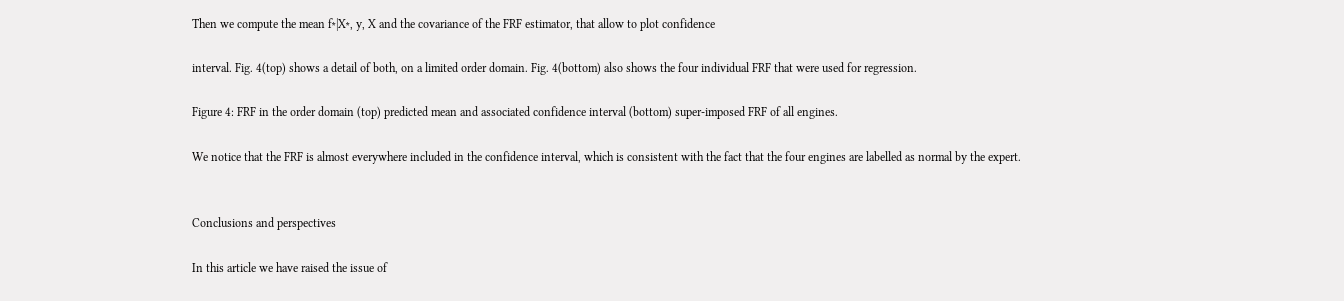Then we compute the mean f∗|X∗, y, X and the covariance of the FRF estimator, that allow to plot confidence

interval. Fig. 4(top) shows a detail of both, on a limited order domain. Fig. 4(bottom) also shows the four individual FRF that were used for regression.

Figure 4: FRF in the order domain (top) predicted mean and associated confidence interval (bottom) super-imposed FRF of all engines.

We notice that the FRF is almost everywhere included in the confidence interval, which is consistent with the fact that the four engines are labelled as normal by the expert.


Conclusions and perspectives

In this article we have raised the issue of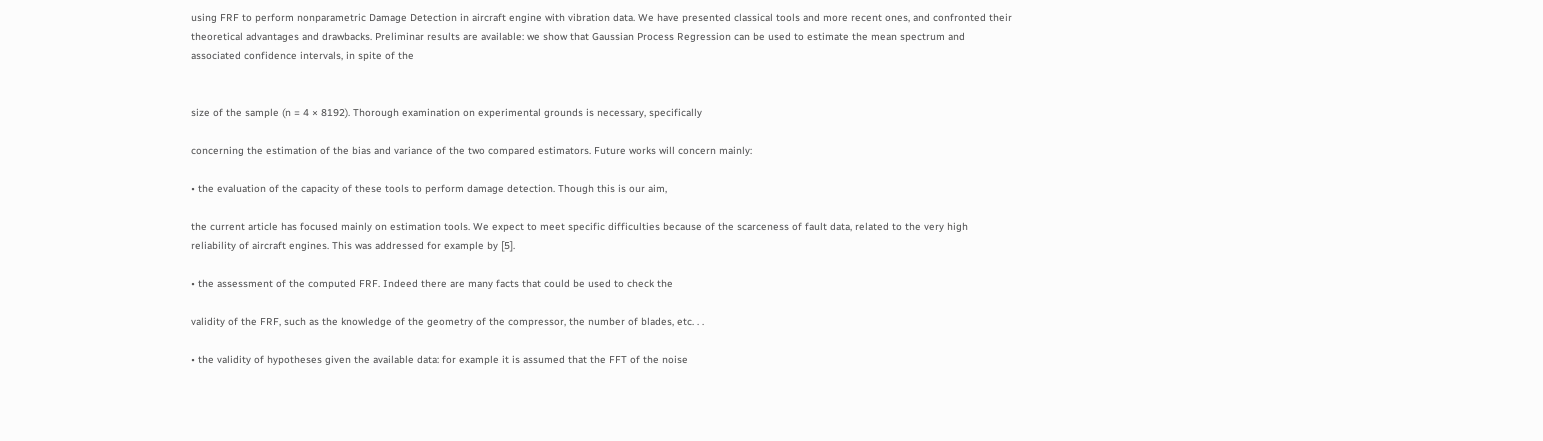using FRF to perform nonparametric Damage Detection in aircraft engine with vibration data. We have presented classical tools and more recent ones, and confronted their theoretical advantages and drawbacks. Preliminar results are available: we show that Gaussian Process Regression can be used to estimate the mean spectrum and associated confidence intervals, in spite of the


size of the sample (n = 4 × 8192). Thorough examination on experimental grounds is necessary, specifically

concerning the estimation of the bias and variance of the two compared estimators. Future works will concern mainly:

• the evaluation of the capacity of these tools to perform damage detection. Though this is our aim,

the current article has focused mainly on estimation tools. We expect to meet specific difficulties because of the scarceness of fault data, related to the very high reliability of aircraft engines. This was addressed for example by [5].

• the assessment of the computed FRF. Indeed there are many facts that could be used to check the

validity of the FRF, such as the knowledge of the geometry of the compressor, the number of blades, etc. . .

• the validity of hypotheses given the available data: for example it is assumed that the FFT of the noise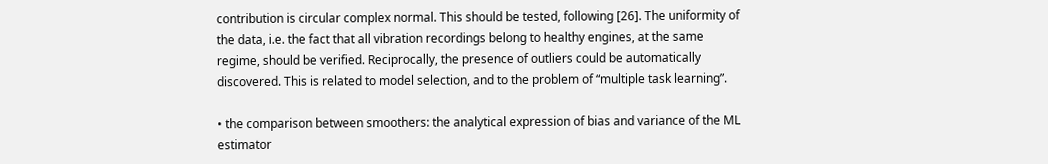contribution is circular complex normal. This should be tested, following [26]. The uniformity of the data, i.e. the fact that all vibration recordings belong to healthy engines, at the same regime, should be verified. Reciprocally, the presence of outliers could be automatically discovered. This is related to model selection, and to the problem of “multiple task learning”.

• the comparison between smoothers: the analytical expression of bias and variance of the ML estimator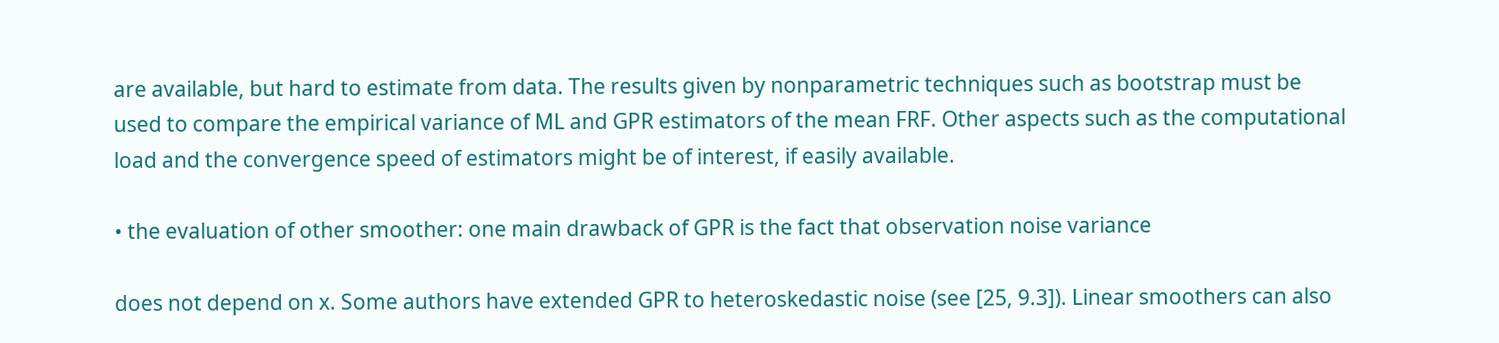are available, but hard to estimate from data. The results given by nonparametric techniques such as bootstrap must be used to compare the empirical variance of ML and GPR estimators of the mean FRF. Other aspects such as the computational load and the convergence speed of estimators might be of interest, if easily available.

• the evaluation of other smoother: one main drawback of GPR is the fact that observation noise variance

does not depend on x. Some authors have extended GPR to heteroskedastic noise (see [25, 9.3]). Linear smoothers can also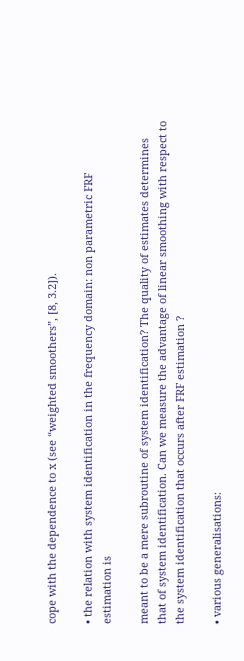cope with the dependence to x (see “weighted smoothers”, [8, 3.2]).

• the relation with system identification in the frequency domain: non parametric FRF estimation is

meant to be a mere subroutine of system identification? The quality of estimates determines that of system identification. Can we measure the advantage of linear smoothing with respect to the system identification that occurs after FRF estimation ?

• various generalisations: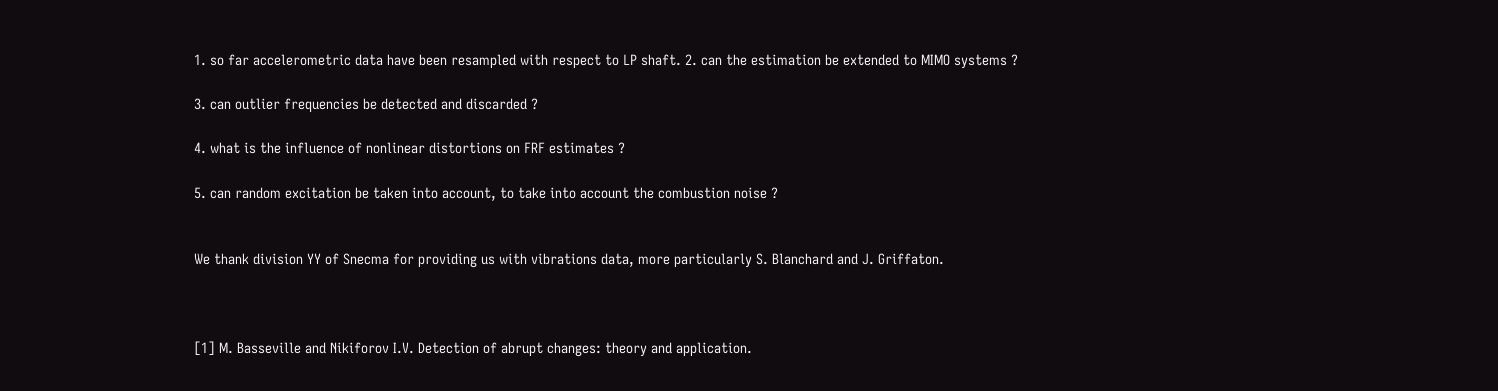1. so far accelerometric data have been resampled with respect to LP shaft. 2. can the estimation be extended to MIMO systems ?

3. can outlier frequencies be detected and discarded ?

4. what is the influence of nonlinear distortions on FRF estimates ?

5. can random excitation be taken into account, to take into account the combustion noise ?


We thank division YY of Snecma for providing us with vibrations data, more particularly S. Blanchard and J. Griffaton.



[1] M. Basseville and Nikiforov I.V. Detection of abrupt changes: theory and application.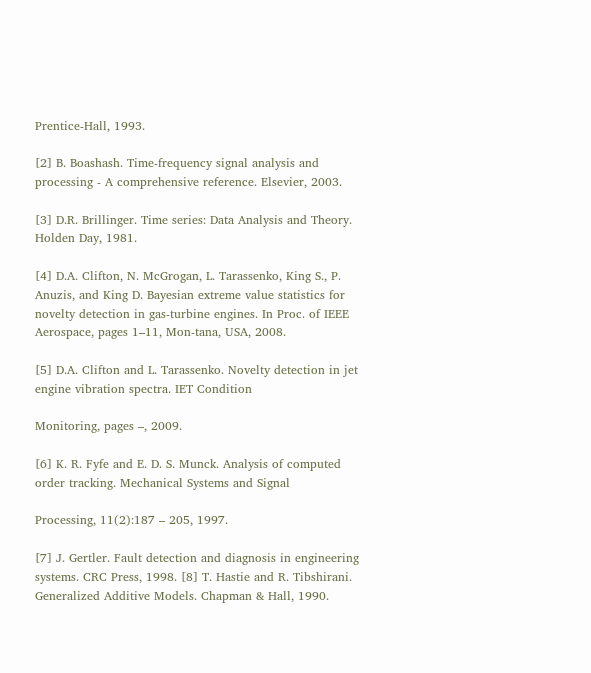Prentice-Hall, 1993.

[2] B. Boashash. Time-frequency signal analysis and processing - A comprehensive reference. Elsevier, 2003.

[3] D.R. Brillinger. Time series: Data Analysis and Theory. Holden Day, 1981.

[4] D.A. Clifton, N. McGrogan, L. Tarassenko, King S., P. Anuzis, and King D. Bayesian extreme value statistics for novelty detection in gas-turbine engines. In Proc. of IEEE Aerospace, pages 1–11, Mon-tana, USA, 2008.

[5] D.A. Clifton and L. Tarassenko. Novelty detection in jet engine vibration spectra. IET Condition

Monitoring, pages –, 2009.

[6] K. R. Fyfe and E. D. S. Munck. Analysis of computed order tracking. Mechanical Systems and Signal

Processing, 11(2):187 – 205, 1997.

[7] J. Gertler. Fault detection and diagnosis in engineering systems. CRC Press, 1998. [8] T. Hastie and R. Tibshirani. Generalized Additive Models. Chapman & Hall, 1990.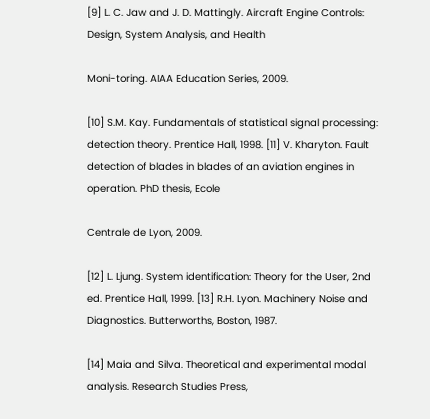[9] L. C. Jaw and J. D. Mattingly. Aircraft Engine Controls: Design, System Analysis, and Health

Moni-toring. AIAA Education Series, 2009.

[10] S.M. Kay. Fundamentals of statistical signal processing: detection theory. Prentice Hall, 1998. [11] V. Kharyton. Fault detection of blades in blades of an aviation engines in operation. PhD thesis, Ecole

Centrale de Lyon, 2009.

[12] L. Ljung. System identification: Theory for the User, 2nd ed. Prentice Hall, 1999. [13] R.H. Lyon. Machinery Noise and Diagnostics. Butterworths, Boston, 1987.

[14] Maia and Silva. Theoretical and experimental modal analysis. Research Studies Press,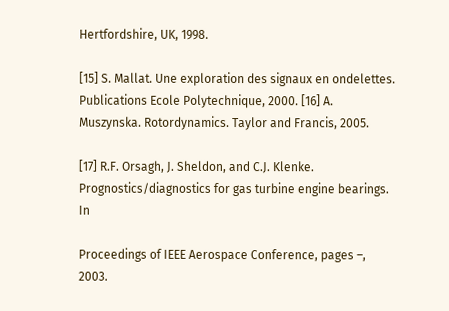Hertfordshire, UK, 1998.

[15] S. Mallat. Une exploration des signaux en ondelettes. Publications Ecole Polytechnique, 2000. [16] A. Muszynska. Rotordynamics. Taylor and Francis, 2005.

[17] R.F. Orsagh, J. Sheldon, and C.J. Klenke. Prognostics/diagnostics for gas turbine engine bearings. In

Proceedings of IEEE Aerospace Conference, pages –, 2003.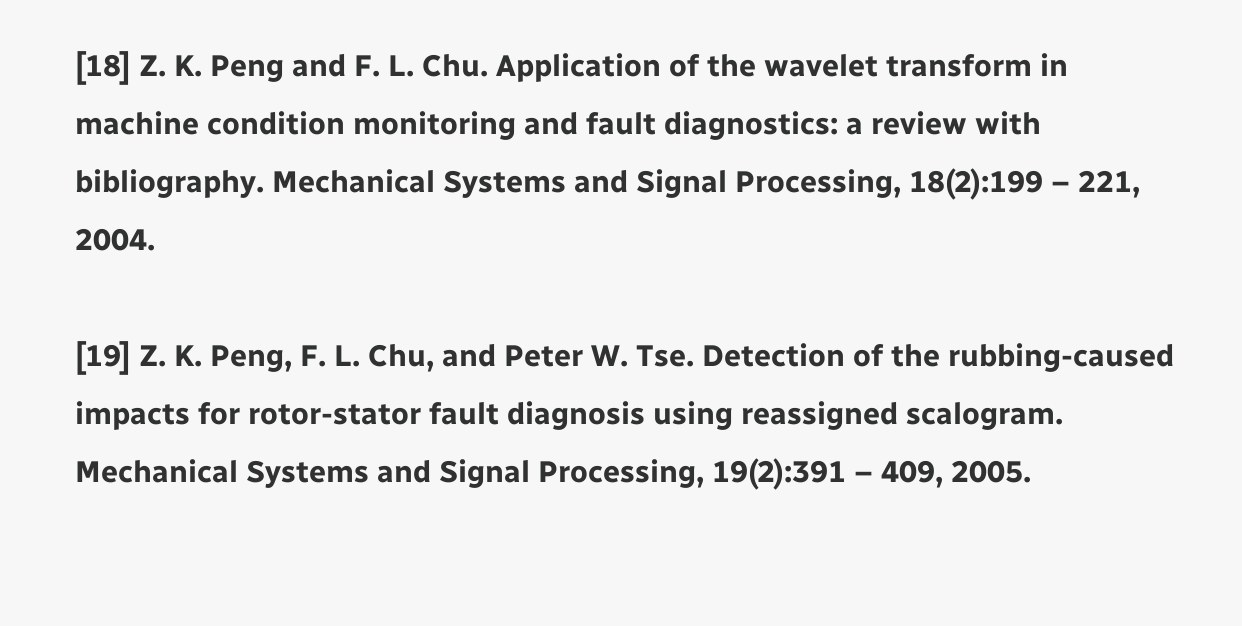[18] Z. K. Peng and F. L. Chu. Application of the wavelet transform in machine condition monitoring and fault diagnostics: a review with bibliography. Mechanical Systems and Signal Processing, 18(2):199 – 221, 2004.

[19] Z. K. Peng, F. L. Chu, and Peter W. Tse. Detection of the rubbing-caused impacts for rotor-stator fault diagnosis using reassigned scalogram. Mechanical Systems and Signal Processing, 19(2):391 – 409, 2005.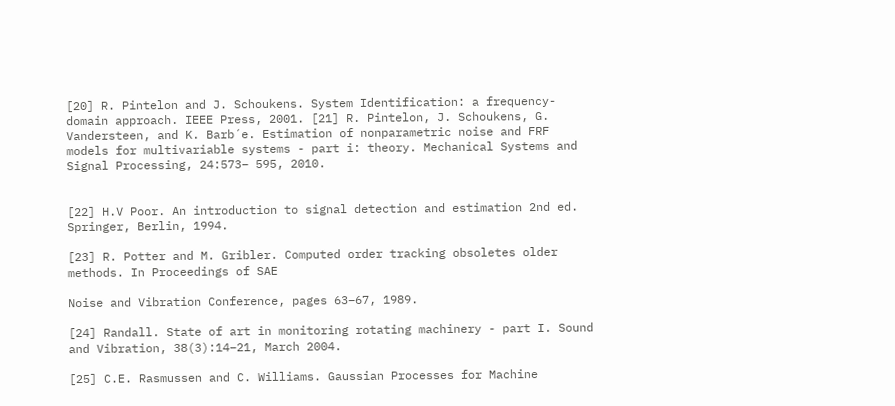[20] R. Pintelon and J. Schoukens. System Identification: a frequency-domain approach. IEEE Press, 2001. [21] R. Pintelon, J. Schoukens, G. Vandersteen, and K. Barb´e. Estimation of nonparametric noise and FRF models for multivariable systems - part i: theory. Mechanical Systems and Signal Processing, 24:573– 595, 2010.


[22] H.V Poor. An introduction to signal detection and estimation 2nd ed. Springer, Berlin, 1994.

[23] R. Potter and M. Gribler. Computed order tracking obsoletes older methods. In Proceedings of SAE

Noise and Vibration Conference, pages 63–67, 1989.

[24] Randall. State of art in monitoring rotating machinery - part I. Sound and Vibration, 38(3):14–21, March 2004.

[25] C.E. Rasmussen and C. Williams. Gaussian Processes for Machine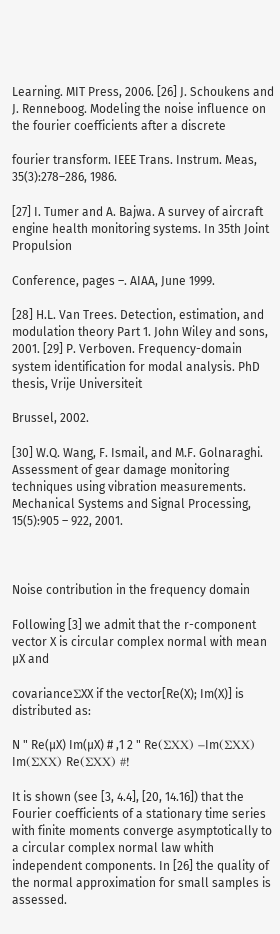Learning. MIT Press, 2006. [26] J. Schoukens and J. Renneboog. Modeling the noise influence on the fourier coefficients after a discrete

fourier transform. IEEE Trans. Instrum. Meas, 35(3):278–286, 1986.

[27] I. Tumer and A. Bajwa. A survey of aircraft engine health monitoring systems. In 35th Joint Propulsion

Conference, pages –. AIAA, June 1999.

[28] H.L. Van Trees. Detection, estimation, and modulation theory Part 1. John Wiley and sons, 2001. [29] P. Verboven. Frequency-domain system identification for modal analysis. PhD thesis, Vrije Universiteit

Brussel, 2002.

[30] W.Q. Wang, F. Ismail, and M.F. Golnaraghi. Assessment of gear damage monitoring techniques using vibration measurements. Mechanical Systems and Signal Processing, 15(5):905 – 922, 2001.



Noise contribution in the frequency domain

Following [3] we admit that the r-component vector X is circular complex normal with mean µX and

covarianceΣXX if the vector[Re(X); Im(X)] is distributed as:

N " Re(µX) Im(µX) # ,1 2 " Re(ΣXX) −Im(ΣXX) Im(ΣXX) Re(ΣXX) #!

It is shown (see [3, 4.4], [20, 14.16]) that the Fourier coefficients of a stationary time series with finite moments converge asymptotically to a circular complex normal law whith independent components. In [26] the quality of the normal approximation for small samples is assessed.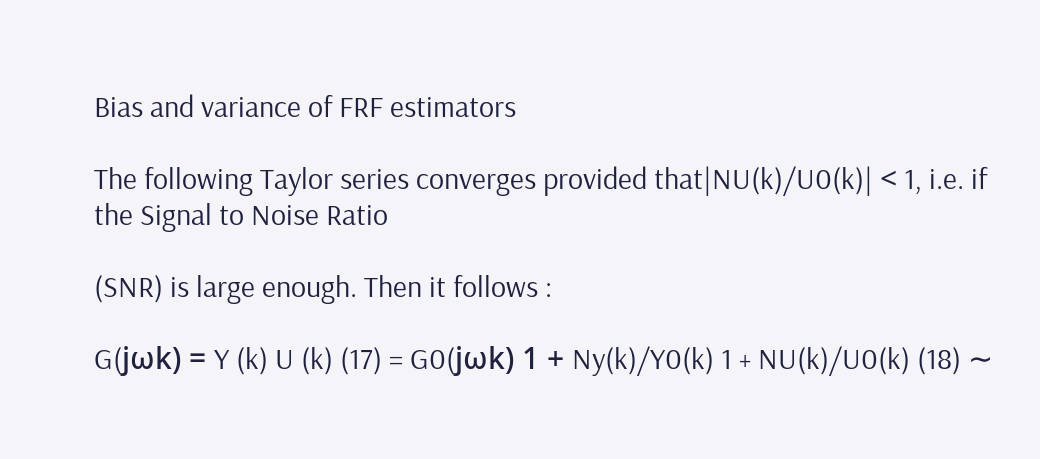Bias and variance of FRF estimators

The following Taylor series converges provided that|NU(k)/U0(k)| < 1, i.e. if the Signal to Noise Ratio

(SNR) is large enough. Then it follows :

G(jωk) = Y (k) U (k) (17) = G0(jωk) 1 + Ny(k)/Y0(k) 1 + NU(k)/U0(k) (18) ∼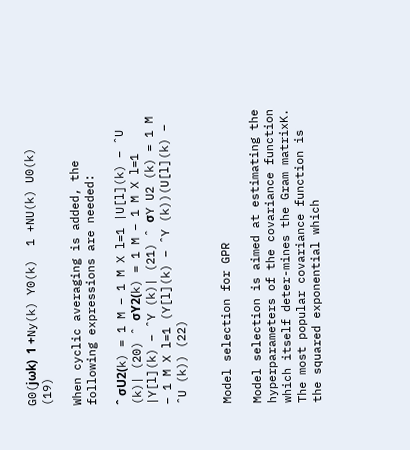G0(jωk)  1 +Ny(k) Y0(k)  1 +NU(k) U0(k)  (19)

When cyclic averaging is added, the following expressions are needed:

ˆ σU2(k) = 1 M − 1 M X l=1 |U[l](k) − ˆU (k)| (20) ˆ σY2(k) = 1 M − 1 M X l=1 |Y[l](k) − ˆY (k)| (21) ˆ σY U2 (k) = 1 M − 1 M X l=1 (Y[l](k) − ˆY (k))(U[l](k) − ˆU (k)) (22)


Model selection for GPR

Model selection is aimed at estimating the hyperparameters of the covariance function which itself deter-mines the Gram matrixK. The most popular covariance function is the squared exponential which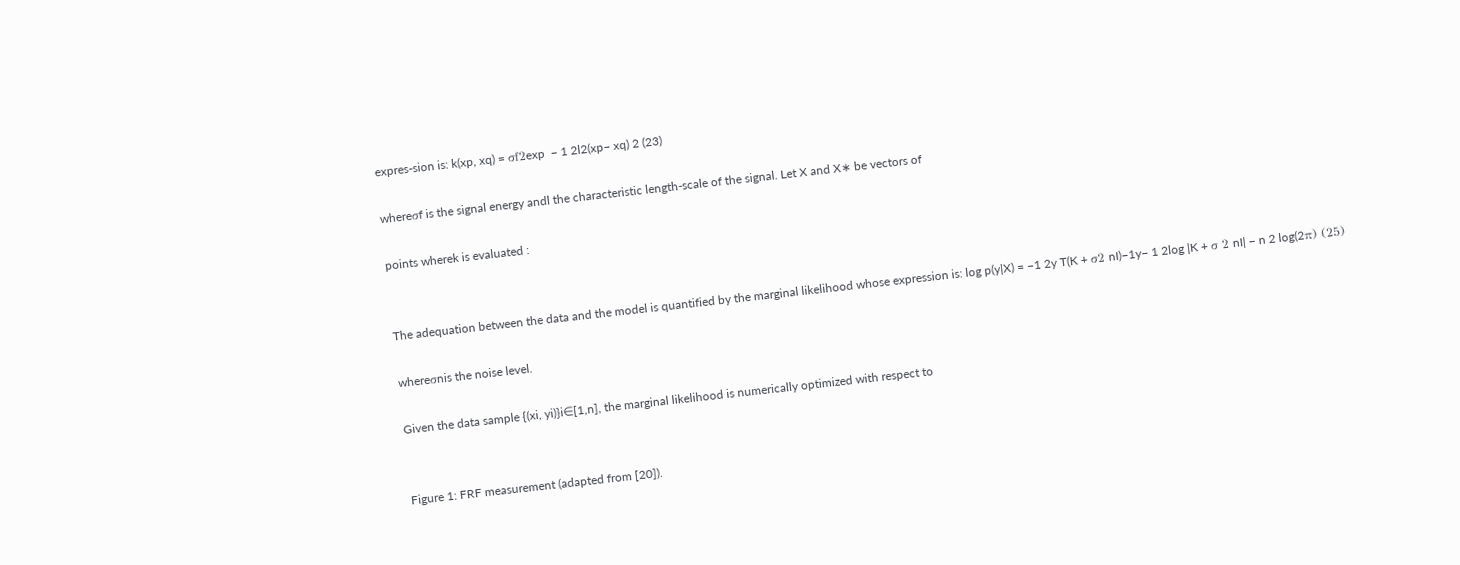expres-sion is: k(xp, xq) = σf2exp  − 1 2l2(xp− xq) 2 (23)

whereσf is the signal energy andl the characteristic length-scale of the signal. Let X and X∗ be vectors of

points wherek is evaluated :


The adequation between the data and the model is quantified by the marginal likelihood whose expression is: log p(y|X) = −1 2y T(K + σ2 nI)−1y− 1 2log |K + σ 2 nI| − n 2 log(2π) (25)

whereσnis the noise level.

Given the data sample {(xi, yi)}i∈[1,n], the marginal likelihood is numerically optimized with respect to


Figure 1: FRF measurement (adapted from [20]).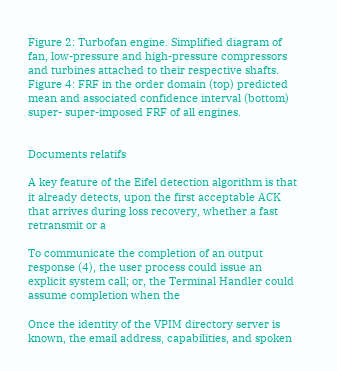Figure 2: Turbofan engine. Simplified diagram of fan, low-pressure and high-pressure compressors and turbines attached to their respective shafts.
Figure 4: FRF in the order domain (top) predicted mean and associated confidence interval (bottom) super- super-imposed FRF of all engines.


Documents relatifs

A key feature of the Eifel detection algorithm is that it already detects, upon the first acceptable ACK that arrives during loss recovery, whether a fast retransmit or a

To communicate the completion of an output response (4), the user process could issue an explicit system call; or, the Terminal Handler could assume completion when the

Once the identity of the VPIM directory server is known, the email address, capabilities, and spoken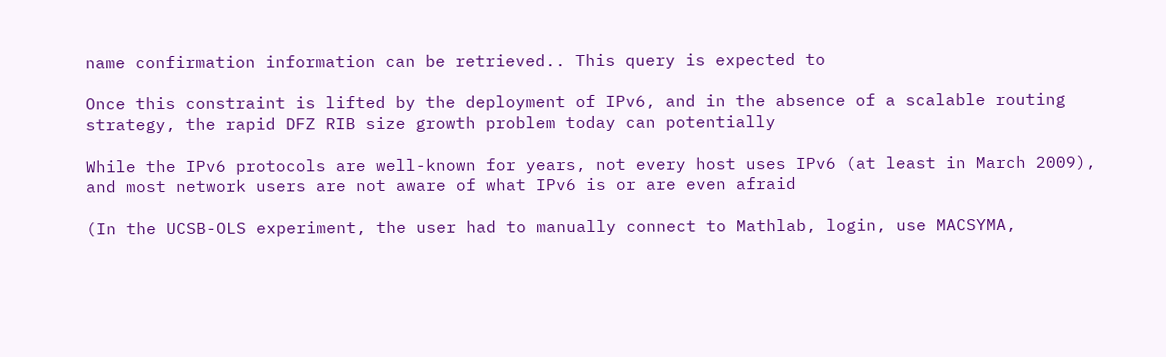name confirmation information can be retrieved.. This query is expected to

Once this constraint is lifted by the deployment of IPv6, and in the absence of a scalable routing strategy, the rapid DFZ RIB size growth problem today can potentially

While the IPv6 protocols are well-known for years, not every host uses IPv6 (at least in March 2009), and most network users are not aware of what IPv6 is or are even afraid

(In the UCSB-OLS experiment, the user had to manually connect to Mathlab, login, use MACSYMA,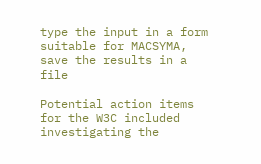type the input in a form suitable for MACSYMA, save the results in a file

Potential action items for the W3C included investigating the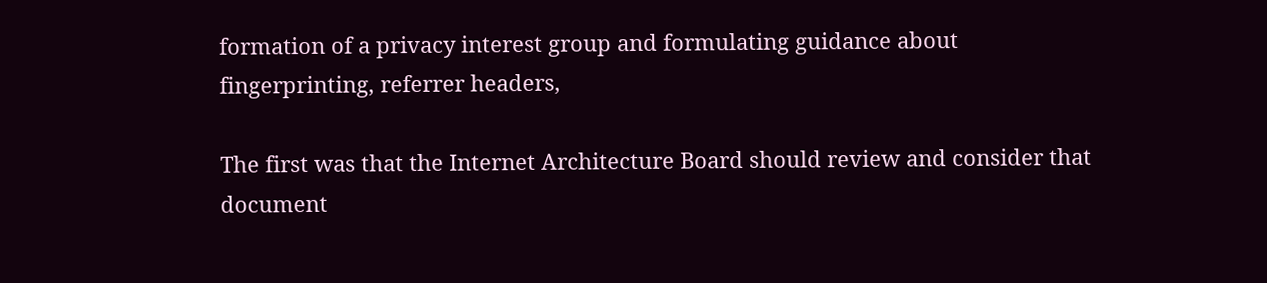formation of a privacy interest group and formulating guidance about fingerprinting, referrer headers,

The first was that the Internet Architecture Board should review and consider that document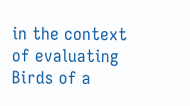in the context of evaluating Birds of a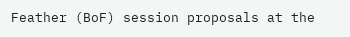Feather (BoF) session proposals at the